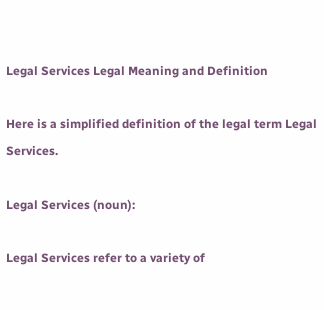Legal Services Legal Meaning and Definition

Here is a simplified definition of the legal term Legal Services.

Legal Services (noun):

Legal Services refer to a variety of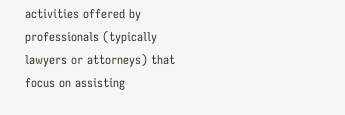activities offered by professionals (typically lawyers or attorneys) that focus on assisting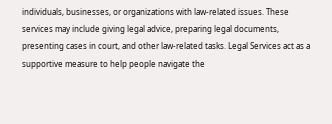individuals, businesses, or organizations with law-related issues. These services may include giving legal advice, preparing legal documents, presenting cases in court, and other law-related tasks. Legal Services act as a supportive measure to help people navigate the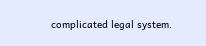complicated legal system.